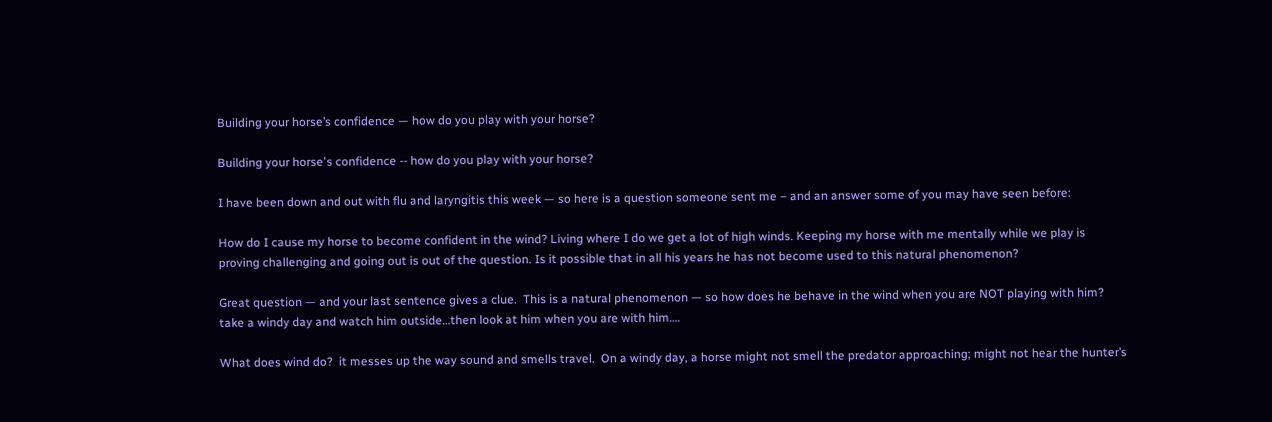Building your horse’s confidence — how do you play with your horse?

Building your horse's confidence -- how do you play with your horse?

I have been down and out with flu and laryngitis this week — so here is a question someone sent me – and an answer some of you may have seen before:

How do I cause my horse to become confident in the wind? Living where I do we get a lot of high winds. Keeping my horse with me mentally while we play is proving challenging and going out is out of the question. Is it possible that in all his years he has not become used to this natural phenomenon?

Great question — and your last sentence gives a clue.  This is a natural phenomenon — so how does he behave in the wind when you are NOT playing with him?  take a windy day and watch him outside…then look at him when you are with him….

What does wind do?  it messes up the way sound and smells travel.  On a windy day, a horse might not smell the predator approaching; might not hear the hunter’s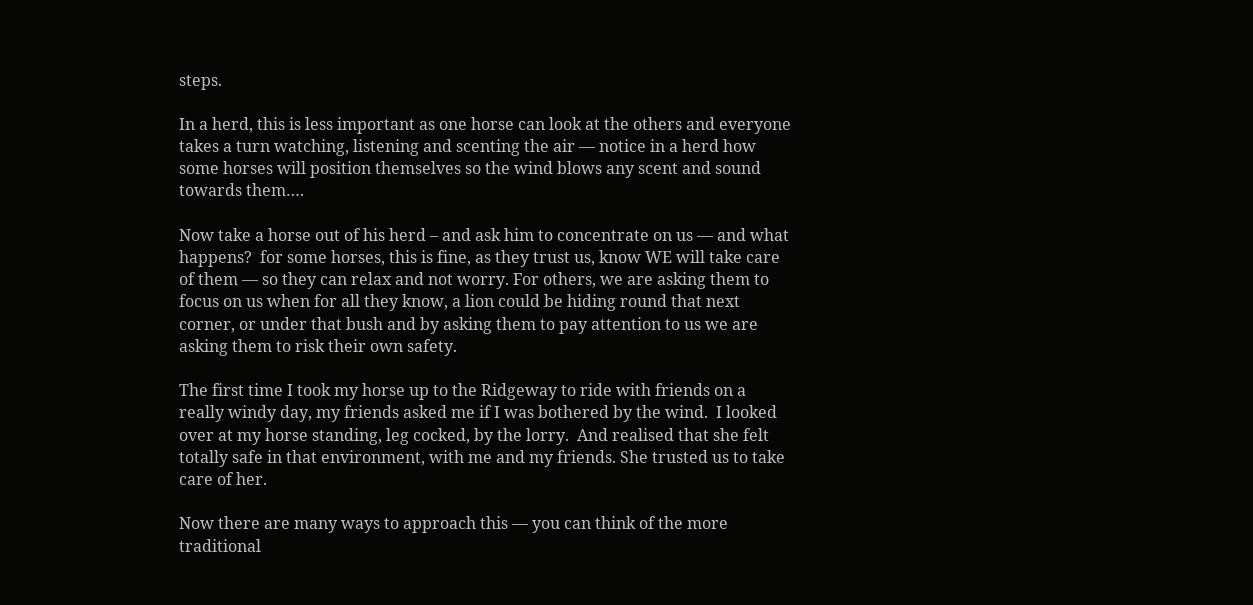steps.

In a herd, this is less important as one horse can look at the others and everyone takes a turn watching, listening and scenting the air — notice in a herd how some horses will position themselves so the wind blows any scent and sound towards them….

Now take a horse out of his herd – and ask him to concentrate on us — and what happens?  for some horses, this is fine, as they trust us, know WE will take care of them — so they can relax and not worry. For others, we are asking them to focus on us when for all they know, a lion could be hiding round that next corner, or under that bush and by asking them to pay attention to us we are asking them to risk their own safety.

The first time I took my horse up to the Ridgeway to ride with friends on a really windy day, my friends asked me if I was bothered by the wind.  I looked over at my horse standing, leg cocked, by the lorry.  And realised that she felt totally safe in that environment, with me and my friends. She trusted us to take care of her.

Now there are many ways to approach this — you can think of the more traditional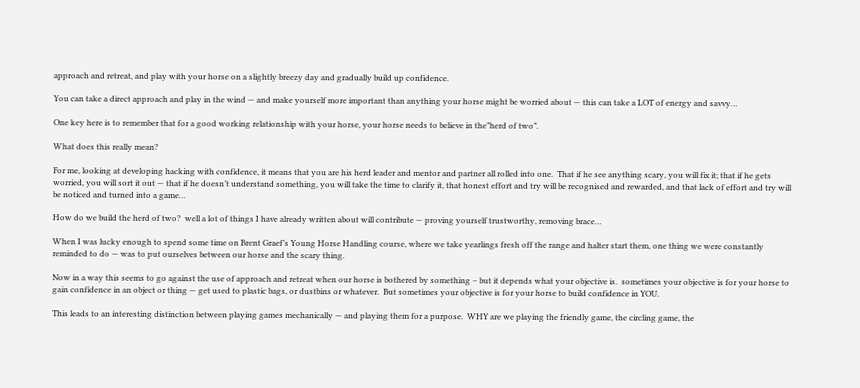approach and retreat, and play with your horse on a slightly breezy day and gradually build up confidence.

You can take a direct approach and play in the wind — and make yourself more important than anything your horse might be worried about — this can take a LOT of energy and savvy…

One key here is to remember that for a good working relationship with your horse, your horse needs to believe in the”herd of two”.

What does this really mean?

For me, looking at developing hacking with confidence, it means that you are his herd leader and mentor and partner all rolled into one.  That if he see anything scary, you will fix it; that if he gets worried, you will sort it out — that if he doesn’t understand something, you will take the time to clarify it, that honest effort and try will be recognised and rewarded, and that lack of effort and try will be noticed and turned into a game…

How do we build the herd of two?  well a lot of things I have already written about will contribute — proving yourself trustworthy, removing brace…

When I was lucky enough to spend some time on Brent Graef’s Young Horse Handling course, where we take yearlings fresh off the range and halter start them, one thing we were constantly reminded to do — was to put ourselves between our horse and the scary thing.

Now in a way this seems to go against the use of approach and retreat when our horse is bothered by something – but it depends what your objective is.  sometimes your objective is for your horse to gain confidence in an object or thing — get used to plastic bags, or dustbins or whatever.  But sometimes your objective is for your horse to build confidence in YOU.

This leads to an interesting distinction between playing games mechanically — and playing them for a purpose.  WHY are we playing the friendly game, the circling game, the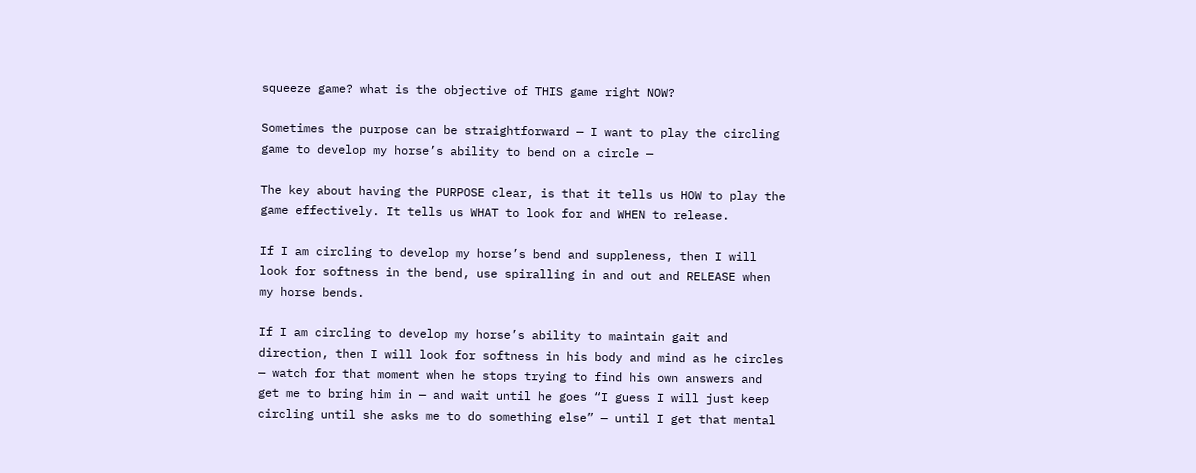squeeze game? what is the objective of THIS game right NOW?

Sometimes the purpose can be straightforward — I want to play the circling game to develop my horse’s ability to bend on a circle —

The key about having the PURPOSE clear, is that it tells us HOW to play the game effectively. It tells us WHAT to look for and WHEN to release.

If I am circling to develop my horse’s bend and suppleness, then I will look for softness in the bend, use spiralling in and out and RELEASE when my horse bends.

If I am circling to develop my horse’s ability to maintain gait and direction, then I will look for softness in his body and mind as he circles — watch for that moment when he stops trying to find his own answers and get me to bring him in — and wait until he goes “I guess I will just keep circling until she asks me to do something else” — until I get that mental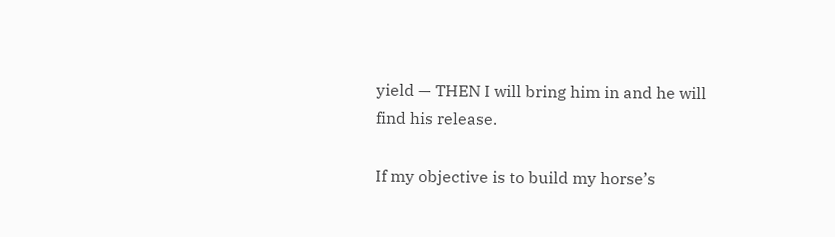yield — THEN I will bring him in and he will find his release.

If my objective is to build my horse’s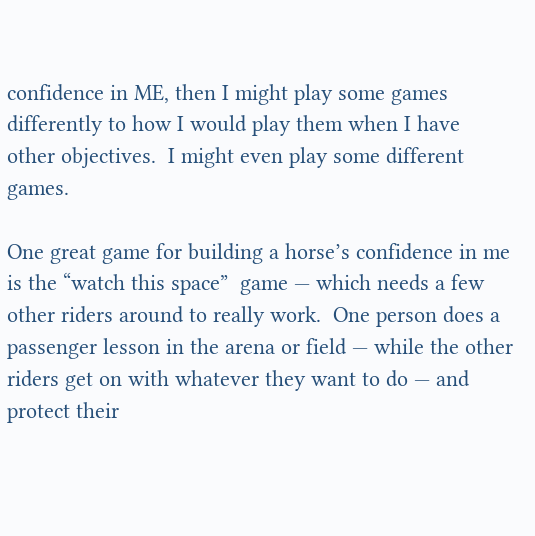confidence in ME, then I might play some games differently to how I would play them when I have other objectives.  I might even play some different games.

One great game for building a horse’s confidence in me is the “watch this space”  game — which needs a few other riders around to really work.  One person does a passenger lesson in the arena or field — while the other riders get on with whatever they want to do — and protect their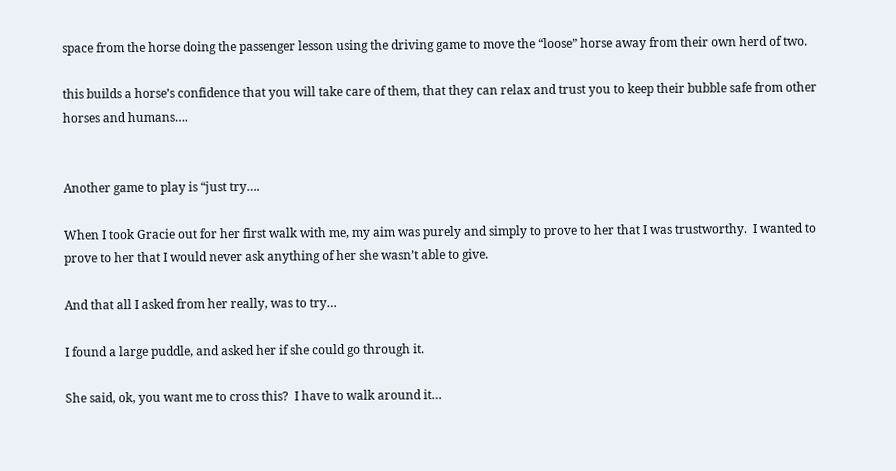space from the horse doing the passenger lesson using the driving game to move the “loose” horse away from their own herd of two.

this builds a horse’s confidence that you will take care of them, that they can relax and trust you to keep their bubble safe from other horses and humans….


Another game to play is “just try….

When I took Gracie out for her first walk with me, my aim was purely and simply to prove to her that I was trustworthy.  I wanted to prove to her that I would never ask anything of her she wasn’t able to give.

And that all I asked from her really, was to try…

I found a large puddle, and asked her if she could go through it.

She said, ok, you want me to cross this?  I have to walk around it…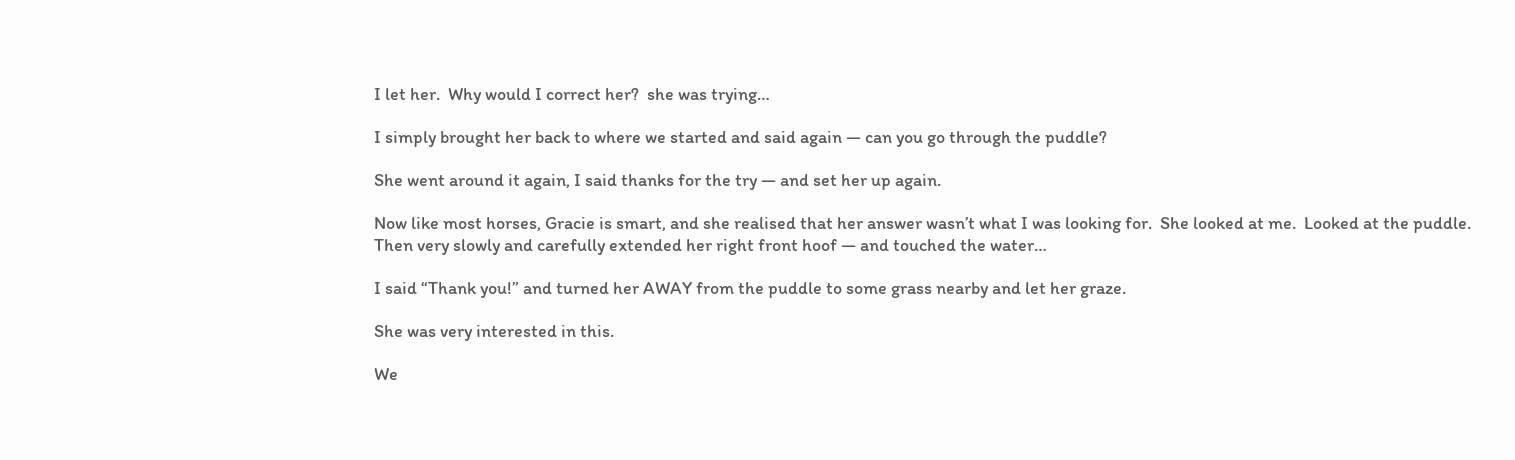I let her.  Why would I correct her?  she was trying…

I simply brought her back to where we started and said again — can you go through the puddle?

She went around it again, I said thanks for the try — and set her up again.

Now like most horses, Gracie is smart, and she realised that her answer wasn’t what I was looking for.  She looked at me.  Looked at the puddle.  Then very slowly and carefully extended her right front hoof — and touched the water…

I said “Thank you!” and turned her AWAY from the puddle to some grass nearby and let her graze.

She was very interested in this.

We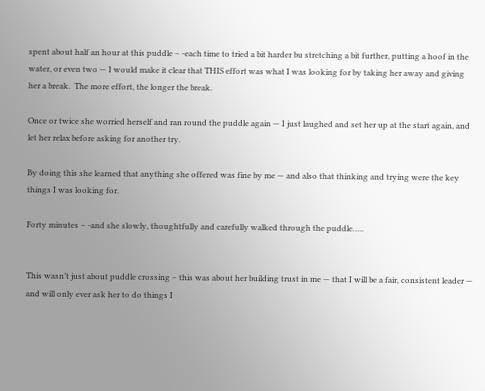spent about half an hour at this puddle – -each time to tried a bit harder bu stretching a bit further, putting a hoof in the water, or even two — I would make it clear that THIS effort was what I was looking for by taking her away and giving her a break.  The more effort, the longer the break.

Once or twice she worried herself and ran round the puddle again — I just laughed and set her up at the start again, and let her relax before asking for another try.

By doing this she learned that anything she offered was fine by me — and also that thinking and trying were the key things I was looking for.

Forty minutes – -and she slowly, thoughtfully and carefully walked through the puddle…..


This wasn’t just about puddle crossing – this was about her building trust in me — that I will be a fair, consistent leader — and will only ever ask her to do things I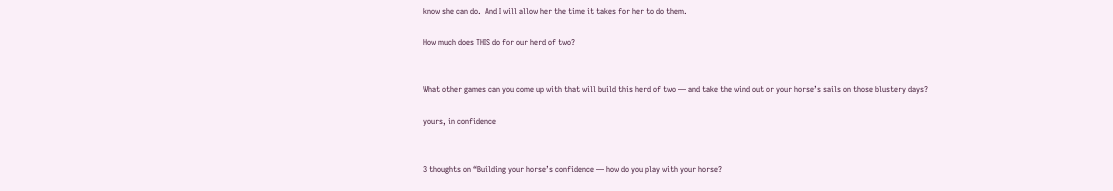know she can do.  And I will allow her the time it takes for her to do them.

How much does THIS do for our herd of two?


What other games can you come up with that will build this herd of two — and take the wind out or your horse’s sails on those blustery days?

yours, in confidence


3 thoughts on “Building your horse’s confidence — how do you play with your horse?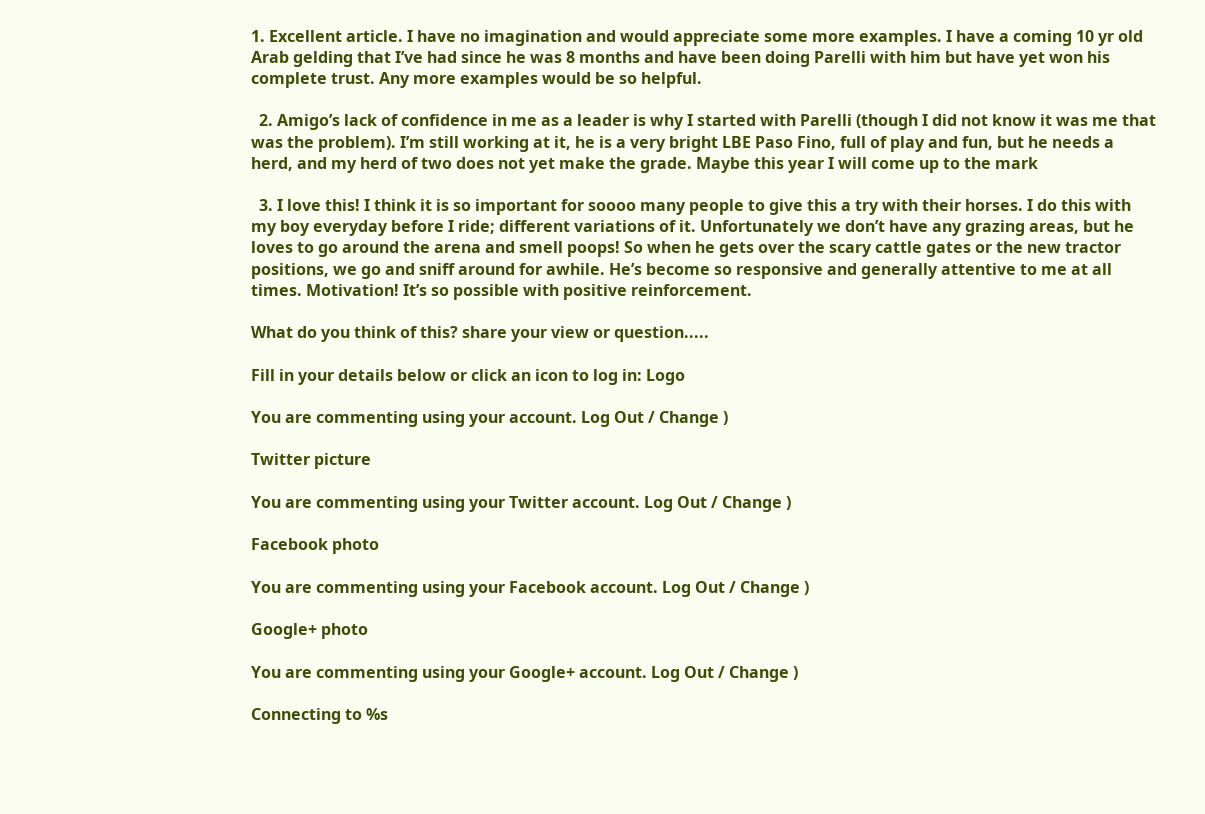1. Excellent article. I have no imagination and would appreciate some more examples. I have a coming 10 yr old Arab gelding that I’ve had since he was 8 months and have been doing Parelli with him but have yet won his complete trust. Any more examples would be so helpful.

  2. Amigo’s lack of confidence in me as a leader is why I started with Parelli (though I did not know it was me that was the problem). I’m still working at it, he is a very bright LBE Paso Fino, full of play and fun, but he needs a herd, and my herd of two does not yet make the grade. Maybe this year I will come up to the mark

  3. I love this! I think it is so important for soooo many people to give this a try with their horses. I do this with my boy everyday before I ride; different variations of it. Unfortunately we don’t have any grazing areas, but he loves to go around the arena and smell poops! So when he gets over the scary cattle gates or the new tractor positions, we go and sniff around for awhile. He’s become so responsive and generally attentive to me at all times. Motivation! It’s so possible with positive reinforcement.

What do you think of this? share your view or question.....

Fill in your details below or click an icon to log in: Logo

You are commenting using your account. Log Out / Change )

Twitter picture

You are commenting using your Twitter account. Log Out / Change )

Facebook photo

You are commenting using your Facebook account. Log Out / Change )

Google+ photo

You are commenting using your Google+ account. Log Out / Change )

Connecting to %s